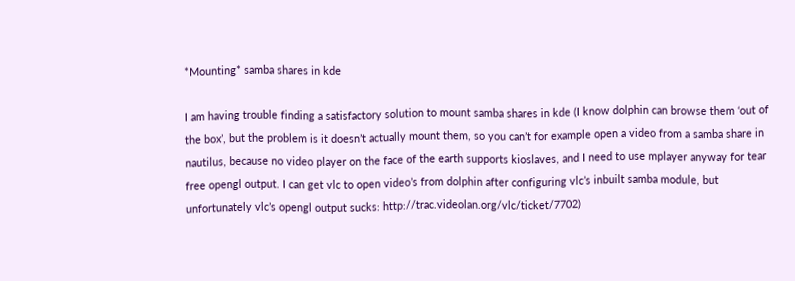*Mounting* samba shares in kde

I am having trouble finding a satisfactory solution to mount samba shares in kde (I know dolphin can browse them ‘out of the box’, but the problem is it doesn’t actually mount them, so you can’t for example open a video from a samba share in nautilus, because no video player on the face of the earth supports kioslaves, and I need to use mplayer anyway for tear free opengl output. I can get vlc to open video’s from dolphin after configuring vlc’s inbuilt samba module, but unfortunately vlc’s opengl output sucks: http://trac.videolan.org/vlc/ticket/7702)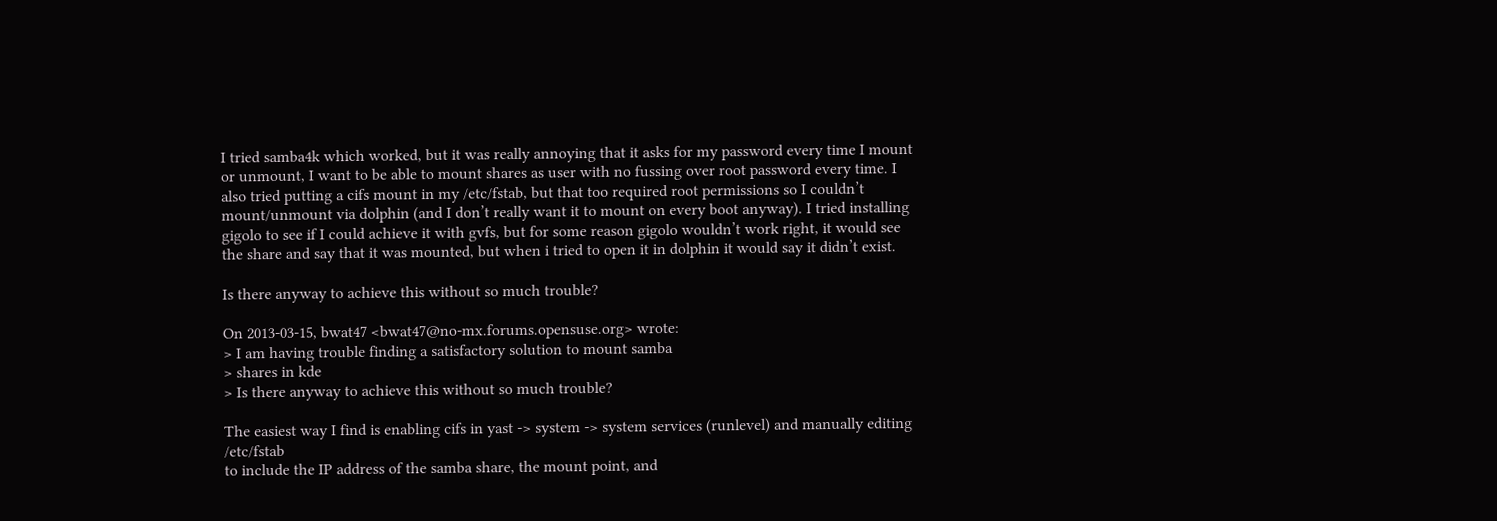I tried samba4k which worked, but it was really annoying that it asks for my password every time I mount or unmount, I want to be able to mount shares as user with no fussing over root password every time. I also tried putting a cifs mount in my /etc/fstab, but that too required root permissions so I couldn’t mount/unmount via dolphin (and I don’t really want it to mount on every boot anyway). I tried installing gigolo to see if I could achieve it with gvfs, but for some reason gigolo wouldn’t work right, it would see the share and say that it was mounted, but when i tried to open it in dolphin it would say it didn’t exist.

Is there anyway to achieve this without so much trouble?

On 2013-03-15, bwat47 <bwat47@no-mx.forums.opensuse.org> wrote:
> I am having trouble finding a satisfactory solution to mount samba
> shares in kde
> Is there anyway to achieve this without so much trouble?

The easiest way I find is enabling cifs in yast -> system -> system services (runlevel) and manually editing /etc/fstab
to include the IP address of the samba share, the mount point, and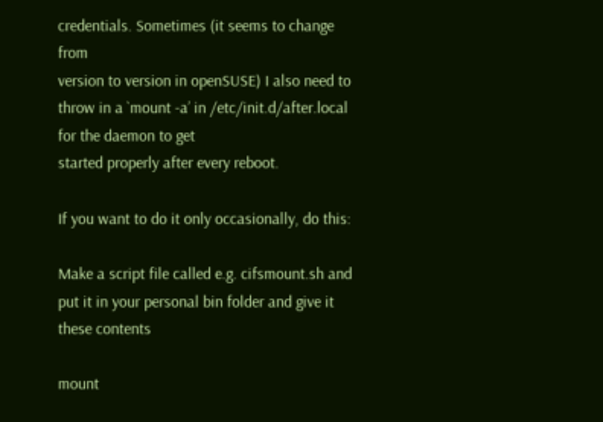credentials. Sometimes (it seems to change from
version to version in openSUSE) I also need to throw in a `mount -a’ in /etc/init.d/after.local for the daemon to get
started properly after every reboot.

If you want to do it only occasionally, do this:

Make a script file called e.g. cifsmount.sh and put it in your personal bin folder and give it these contents

mount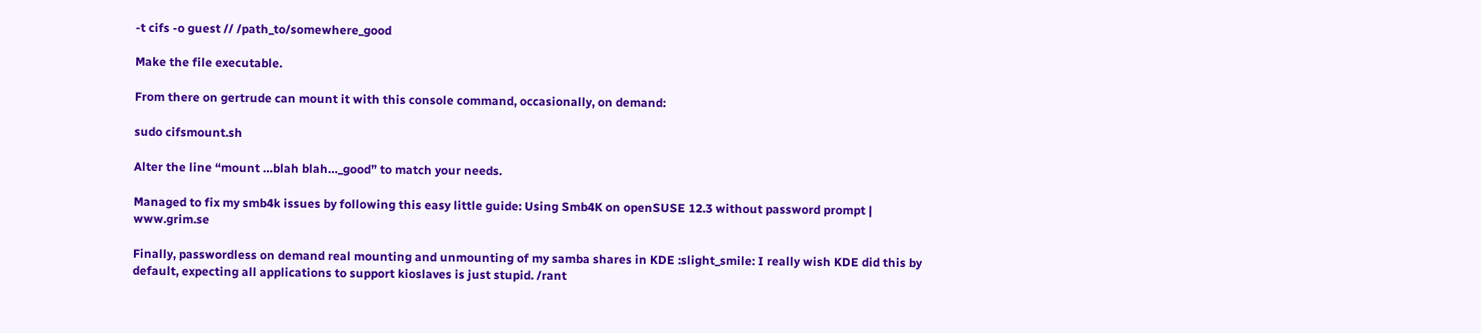-t cifs -o guest // /path_to/somewhere_good

Make the file executable.

From there on gertrude can mount it with this console command, occasionally, on demand:

sudo cifsmount.sh

Alter the line “mount …blah blah…_good” to match your needs.

Managed to fix my smb4k issues by following this easy little guide: Using Smb4K on openSUSE 12.3 without password prompt | www.grim.se

Finally, passwordless on demand real mounting and unmounting of my samba shares in KDE :slight_smile: I really wish KDE did this by default, expecting all applications to support kioslaves is just stupid. /rant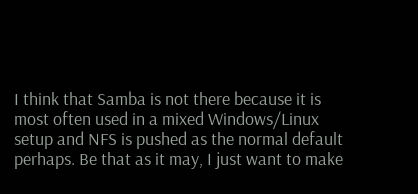I think that Samba is not there because it is most often used in a mixed Windows/Linux setup and NFS is pushed as the normal default perhaps. Be that as it may, I just want to make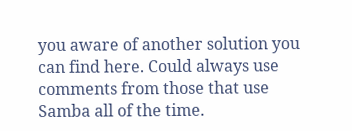you aware of another solution you can find here. Could always use comments from those that use Samba all of the time.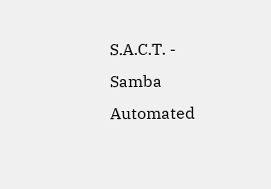S.A.C.T. - Samba Automated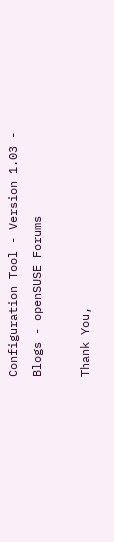Configuration Tool - Version 1.03 - Blogs - openSUSE Forums

Thank You,